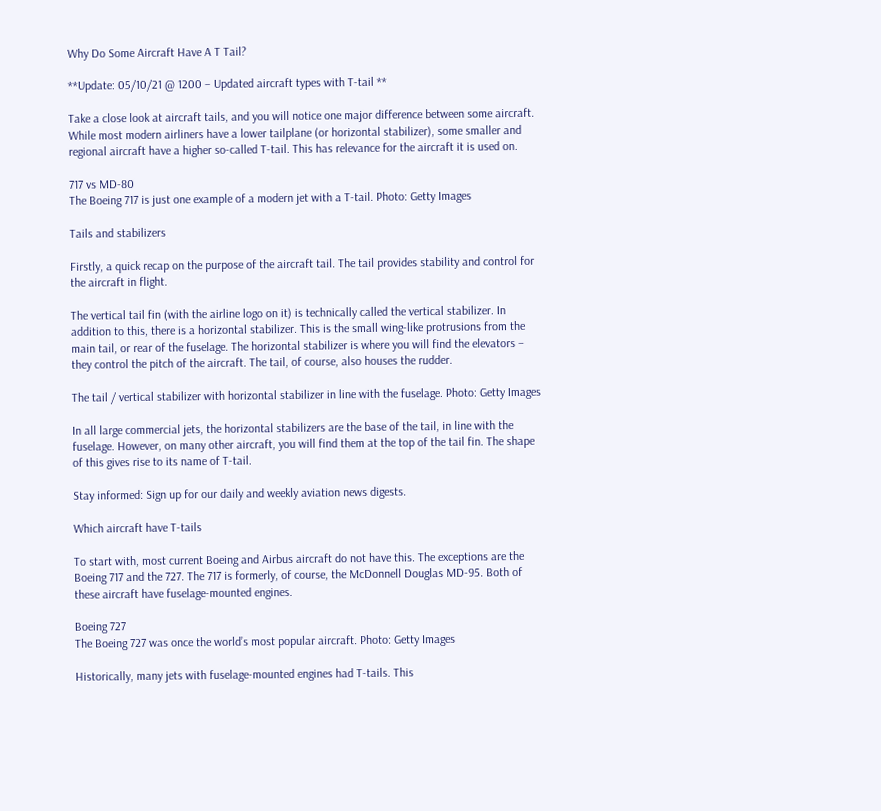Why Do Some Aircraft Have A T Tail?

**Update: 05/10/21 @ 1200 – Updated aircraft types with T-tail **

Take a close look at aircraft tails, and you will notice one major difference between some aircraft. While most modern airliners have a lower tailplane (or horizontal stabilizer), some smaller and regional aircraft have a higher so-called T-tail. This has relevance for the aircraft it is used on.

717 vs MD-80
The Boeing 717 is just one example of a modern jet with a T-tail. Photo: Getty Images

Tails and stabilizers

Firstly, a quick recap on the purpose of the aircraft tail. The tail provides stability and control for the aircraft in flight.

The vertical tail fin (with the airline logo on it) is technically called the vertical stabilizer. In addition to this, there is a horizontal stabilizer. This is the small wing-like protrusions from the main tail, or rear of the fuselage. The horizontal stabilizer is where you will find the elevators – they control the pitch of the aircraft. The tail, of course, also houses the rudder.

The tail / vertical stabilizer with horizontal stabilizer in line with the fuselage. Photo: Getty Images

In all large commercial jets, the horizontal stabilizers are the base of the tail, in line with the fuselage. However, on many other aircraft, you will find them at the top of the tail fin. The shape of this gives rise to its name of T-tail.

Stay informed: Sign up for our daily and weekly aviation news digests.

Which aircraft have T-tails

To start with, most current Boeing and Airbus aircraft do not have this. The exceptions are the Boeing 717 and the 727. The 717 is formerly, of course, the McDonnell Douglas MD-95. Both of these aircraft have fuselage-mounted engines.

Boeing 727
The Boeing 727 was once the world’s most popular aircraft. Photo: Getty Images

Historically, many jets with fuselage-mounted engines had T-tails. This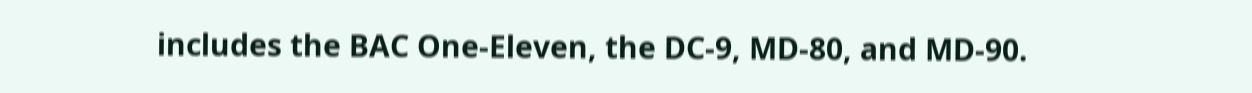includes the BAC One-Eleven, the DC-9, MD-80, and MD-90.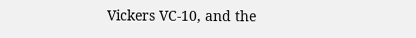Vickers VC-10, and the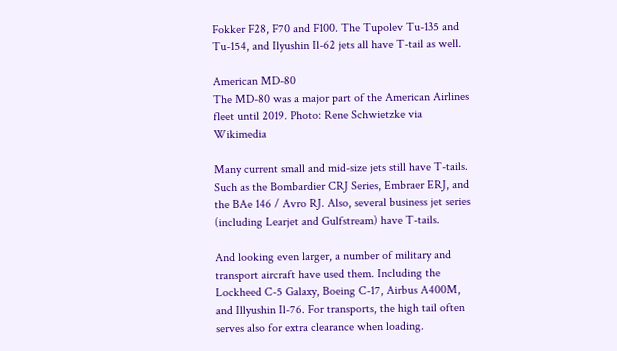Fokker F28, F70 and F100. The Tupolev Tu-135 and Tu-154, and Ilyushin Il-62 jets all have T-tail as well.

American MD-80
The MD-80 was a major part of the American Airlines fleet until 2019. Photo: Rene Schwietzke via Wikimedia

Many current small and mid-size jets still have T-tails. Such as the Bombardier CRJ Series, Embraer ERJ, and the BAe 146 / Avro RJ. Also, several business jet series (including Learjet and Gulfstream) have T-tails.

And looking even larger, a number of military and transport aircraft have used them. Including the Lockheed C-5 Galaxy, Boeing C-17, Airbus A400M, and Illyushin Il-76. For transports, the high tail often serves also for extra clearance when loading.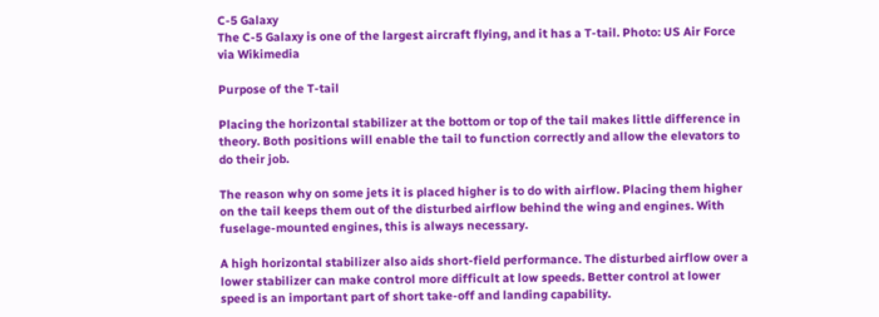C-5 Galaxy
The C-5 Galaxy is one of the largest aircraft flying, and it has a T-tail. Photo: US Air Force via Wikimedia

Purpose of the T-tail

Placing the horizontal stabilizer at the bottom or top of the tail makes little difference in theory. Both positions will enable the tail to function correctly and allow the elevators to do their job.

The reason why on some jets it is placed higher is to do with airflow. Placing them higher on the tail keeps them out of the disturbed airflow behind the wing and engines. With fuselage-mounted engines, this is always necessary.

A high horizontal stabilizer also aids short-field performance. The disturbed airflow over a lower stabilizer can make control more difficult at low speeds. Better control at lower speed is an important part of short take-off and landing capability.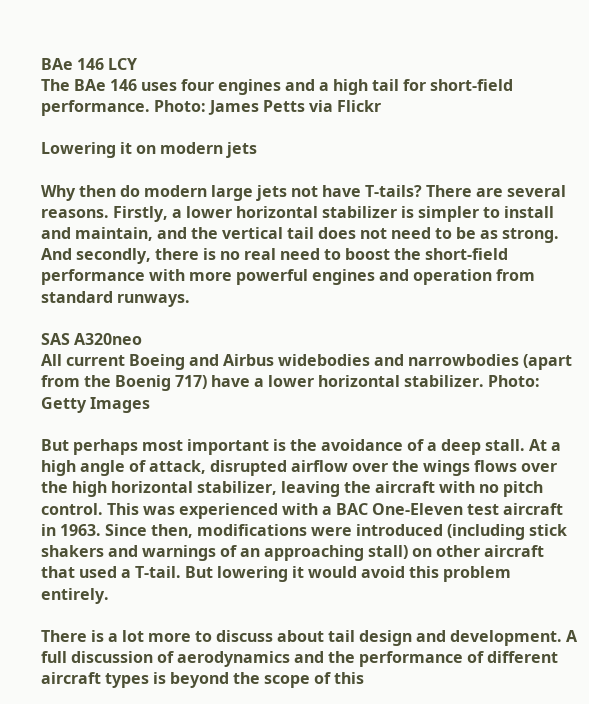BAe 146 LCY
The BAe 146 uses four engines and a high tail for short-field performance. Photo: James Petts via Flickr

Lowering it on modern jets

Why then do modern large jets not have T-tails? There are several reasons. Firstly, a lower horizontal stabilizer is simpler to install and maintain, and the vertical tail does not need to be as strong. And secondly, there is no real need to boost the short-field performance with more powerful engines and operation from standard runways.

SAS A320neo
All current Boeing and Airbus widebodies and narrowbodies (apart from the Boenig 717) have a lower horizontal stabilizer. Photo: Getty Images

But perhaps most important is the avoidance of a deep stall. At a high angle of attack, disrupted airflow over the wings flows over the high horizontal stabilizer, leaving the aircraft with no pitch control. This was experienced with a BAC One-Eleven test aircraft in 1963. Since then, modifications were introduced (including stick shakers and warnings of an approaching stall) on other aircraft that used a T-tail. But lowering it would avoid this problem entirely.

There is a lot more to discuss about tail design and development. A full discussion of aerodynamics and the performance of different aircraft types is beyond the scope of this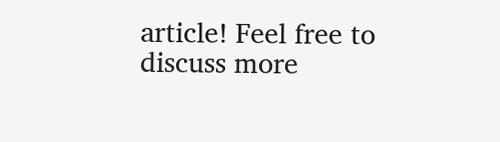article! Feel free to discuss more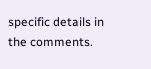specific details in the comments.